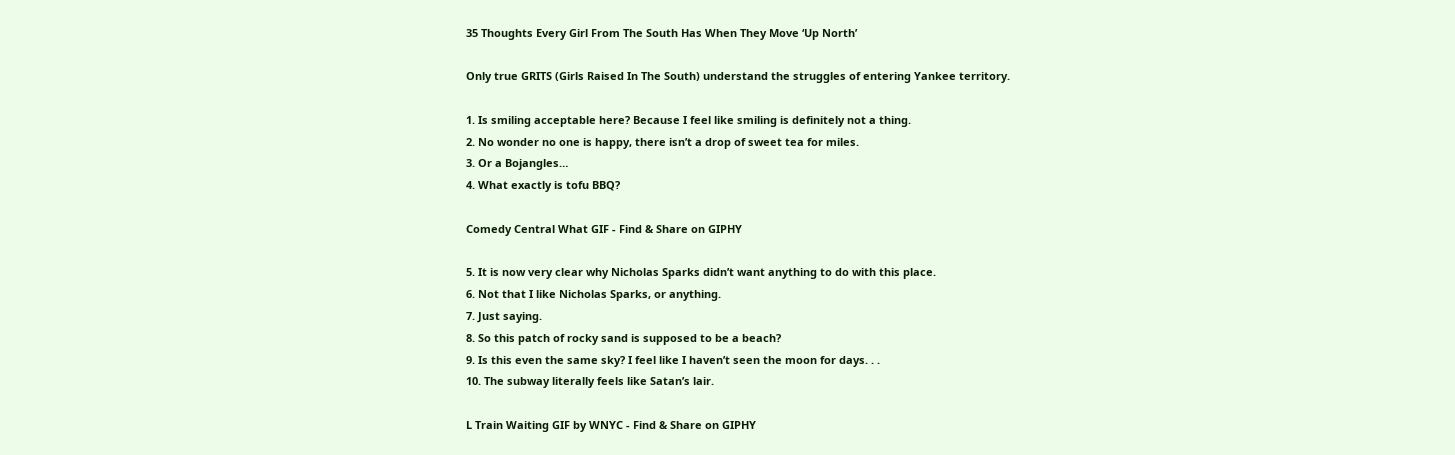35 Thoughts Every Girl From The South Has When They Move ‘Up North’

Only true GRITS (Girls Raised In The South) understand the struggles of entering Yankee territory.

1. Is smiling acceptable here? Because I feel like smiling is definitely not a thing.
2. No wonder no one is happy, there isn’t a drop of sweet tea for miles.
3. Or a Bojangles…
4. What exactly is tofu BBQ?

Comedy Central What GIF - Find & Share on GIPHY

5. It is now very clear why Nicholas Sparks didn’t want anything to do with this place.
6. Not that I like Nicholas Sparks, or anything.
7. Just saying.
8. So this patch of rocky sand is supposed to be a beach?
9. Is this even the same sky? I feel like I haven’t seen the moon for days. . .
10. The subway literally feels like Satan’s lair.

L Train Waiting GIF by WNYC - Find & Share on GIPHY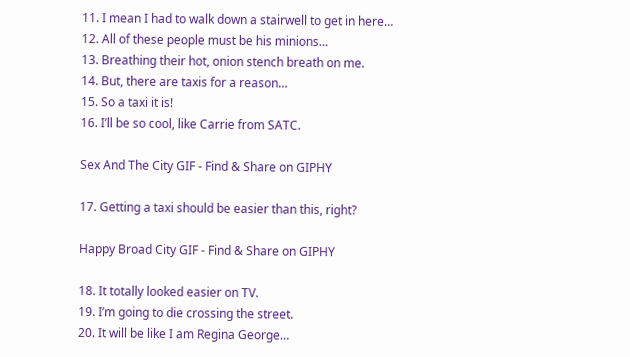11. I mean I had to walk down a stairwell to get in here…
12. All of these people must be his minions…
13. Breathing their hot, onion stench breath on me.
14. But, there are taxis for a reason…
15. So a taxi it is!
16. I’ll be so cool, like Carrie from SATC.

Sex And The City GIF - Find & Share on GIPHY

17. Getting a taxi should be easier than this, right?

Happy Broad City GIF - Find & Share on GIPHY

18. It totally looked easier on TV.
19. I’m going to die crossing the street.
20. It will be like I am Regina George…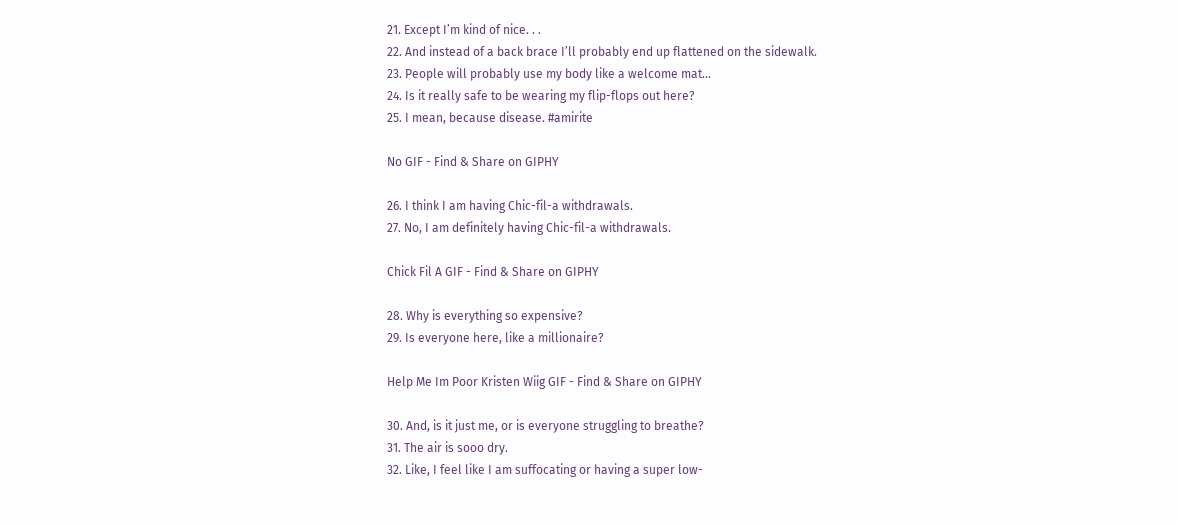21. Except I’m kind of nice. . .
22. And instead of a back brace I’ll probably end up flattened on the sidewalk.
23. People will probably use my body like a welcome mat…
24. Is it really safe to be wearing my flip-flops out here?
25. I mean, because disease. #amirite

No GIF - Find & Share on GIPHY

26. I think I am having Chic-fil-a withdrawals.
27. No, I am definitely having Chic-fil-a withdrawals.

Chick Fil A GIF - Find & Share on GIPHY

28. Why is everything so expensive?
29. Is everyone here, like a millionaire?

Help Me Im Poor Kristen Wiig GIF - Find & Share on GIPHY

30. And, is it just me, or is everyone struggling to breathe?
31. The air is sooo dry.
32. Like, I feel like I am suffocating or having a super low-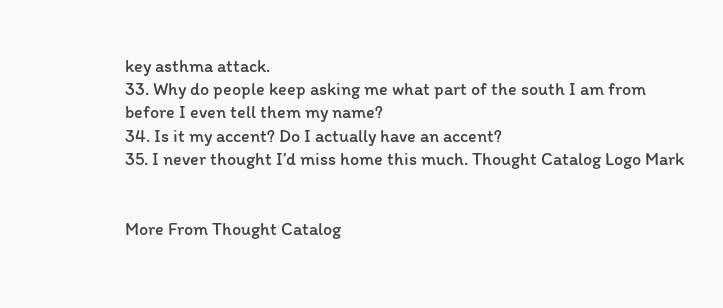key asthma attack.
33. Why do people keep asking me what part of the south I am from before I even tell them my name?
34. Is it my accent? Do I actually have an accent?
35. I never thought I’d miss home this much. Thought Catalog Logo Mark


More From Thought Catalog